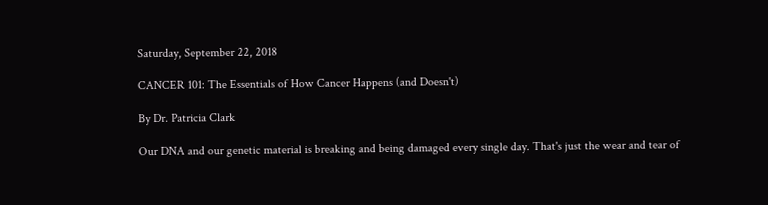Saturday, September 22, 2018

CANCER 101: The Essentials of How Cancer Happens (and Doesn't)

By Dr. Patricia Clark

Our DNA and our genetic material is breaking and being damaged every single day. That's just the wear and tear of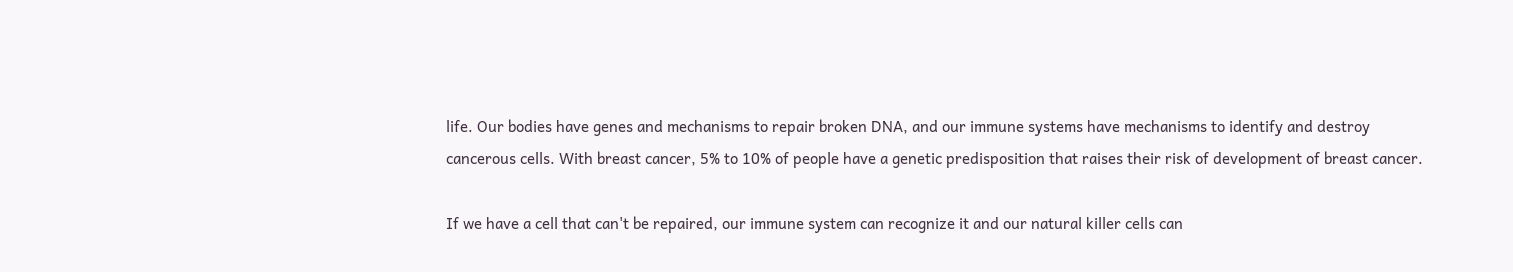life. Our bodies have genes and mechanisms to repair broken DNA, and our immune systems have mechanisms to identify and destroy cancerous cells. With breast cancer, 5% to 10% of people have a genetic predisposition that raises their risk of development of breast cancer.

If we have a cell that can't be repaired, our immune system can recognize it and our natural killer cells can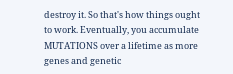destroy it. So that's how things ought to work. Eventually, you accumulate MUTATIONS over a lifetime as more genes and genetic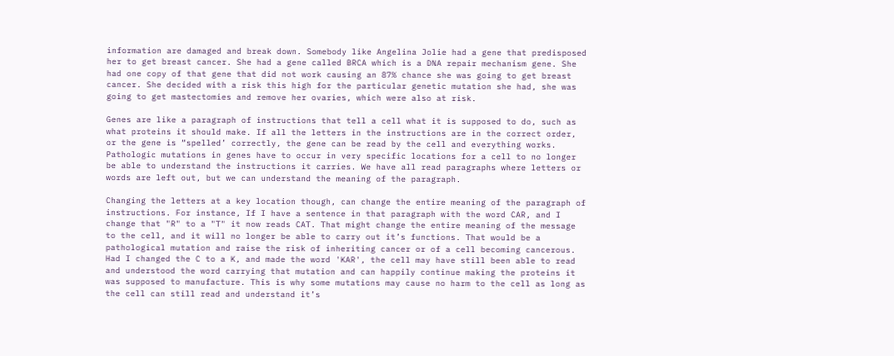information are damaged and break down. Somebody like Angelina Jolie had a gene that predisposed her to get breast cancer. She had a gene called BRCA which is a DNA repair mechanism gene. She had one copy of that gene that did not work causing an 87% chance she was going to get breast cancer. She decided with a risk this high for the particular genetic mutation she had, she was going to get mastectomies and remove her ovaries, which were also at risk.

Genes are like a paragraph of instructions that tell a cell what it is supposed to do, such as what proteins it should make. If all the letters in the instructions are in the correct order, or the gene is “spelled’ correctly, the gene can be read by the cell and everything works. Pathologic mutations in genes have to occur in very specific locations for a cell to no longer be able to understand the instructions it carries. We have all read paragraphs where letters or words are left out, but we can understand the meaning of the paragraph.

Changing the letters at a key location though, can change the entire meaning of the paragraph of instructions. For instance, If I have a sentence in that paragraph with the word CAR, and I change that "R" to a "T" it now reads CAT. That might change the entire meaning of the message to the cell, and it will no longer be able to carry out it’s functions. That would be a pathological mutation and raise the risk of inheriting cancer or of a cell becoming cancerous.  Had I changed the C to a K, and made the word 'KAR', the cell may have still been able to read and understood the word carrying that mutation and can happily continue making the proteins it was supposed to manufacture. This is why some mutations may cause no harm to the cell as long as the cell can still read and understand it’s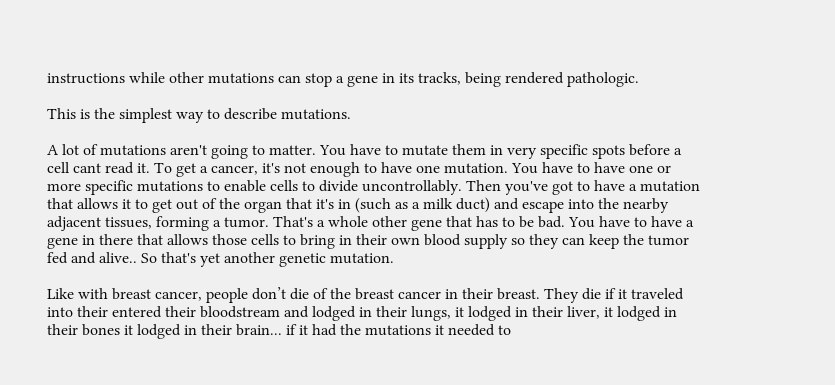instructions while other mutations can stop a gene in its tracks, being rendered pathologic.

This is the simplest way to describe mutations.

A lot of mutations aren't going to matter. You have to mutate them in very specific spots before a cell cant read it. To get a cancer, it's not enough to have one mutation. You have to have one or more specific mutations to enable cells to divide uncontrollably. Then you've got to have a mutation that allows it to get out of the organ that it's in (such as a milk duct) and escape into the nearby adjacent tissues, forming a tumor. That's a whole other gene that has to be bad. You have to have a gene in there that allows those cells to bring in their own blood supply so they can keep the tumor fed and alive.. So that's yet another genetic mutation.

Like with breast cancer, people don’t die of the breast cancer in their breast. They die if it traveled into their entered their bloodstream and lodged in their lungs, it lodged in their liver, it lodged in their bones it lodged in their brain... if it had the mutations it needed to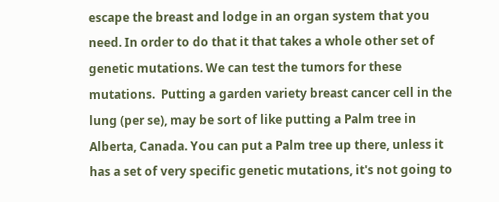escape the breast and lodge in an organ system that you need. In order to do that it that takes a whole other set of genetic mutations. We can test the tumors for these mutations.  Putting a garden variety breast cancer cell in the lung (per se), may be sort of like putting a Palm tree in Alberta, Canada. You can put a Palm tree up there, unless it has a set of very specific genetic mutations, it's not going to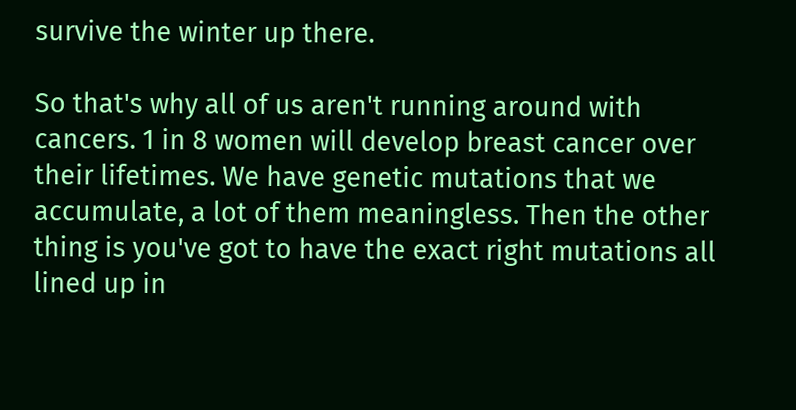survive the winter up there.

So that's why all of us aren't running around with cancers. 1 in 8 women will develop breast cancer over their lifetimes. We have genetic mutations that we accumulate, a lot of them meaningless. Then the other thing is you've got to have the exact right mutations all lined up in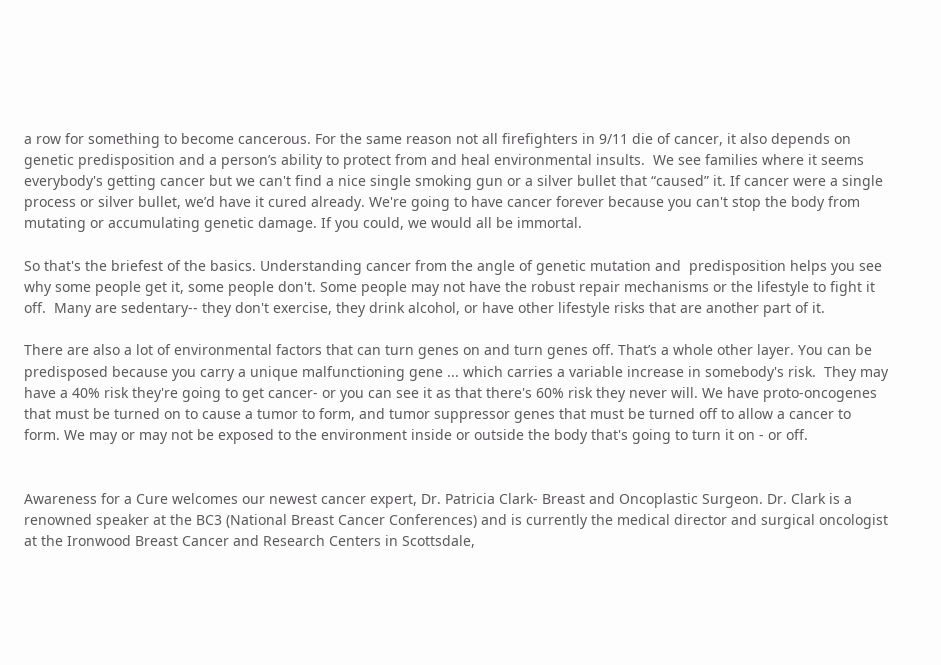a row for something to become cancerous. For the same reason not all firefighters in 9/11 die of cancer, it also depends on genetic predisposition and a person’s ability to protect from and heal environmental insults.  We see families where it seems everybody's getting cancer but we can't find a nice single smoking gun or a silver bullet that “caused” it. If cancer were a single process or silver bullet, we’d have it cured already. We're going to have cancer forever because you can't stop the body from mutating or accumulating genetic damage. If you could, we would all be immortal.

So that's the briefest of the basics. Understanding cancer from the angle of genetic mutation and  predisposition helps you see why some people get it, some people don't. Some people may not have the robust repair mechanisms or the lifestyle to fight it off.  Many are sedentary-- they don't exercise, they drink alcohol, or have other lifestyle risks that are another part of it.

There are also a lot of environmental factors that can turn genes on and turn genes off. That’s a whole other layer. You can be predisposed because you carry a unique malfunctioning gene ... which carries a variable increase in somebody's risk.  They may have a 40% risk they're going to get cancer- or you can see it as that there's 60% risk they never will. We have proto-oncogenes that must be turned on to cause a tumor to form, and tumor suppressor genes that must be turned off to allow a cancer to form. We may or may not be exposed to the environment inside or outside the body that's going to turn it on - or off.


Awareness for a Cure welcomes our newest cancer expert, Dr. Patricia Clark- Breast and Oncoplastic Surgeon. Dr. Clark is a renowned speaker at the BC3 (National Breast Cancer Conferences) and is currently the medical director and surgical oncologist at the Ironwood Breast Cancer and Research Centers in Scottsdale,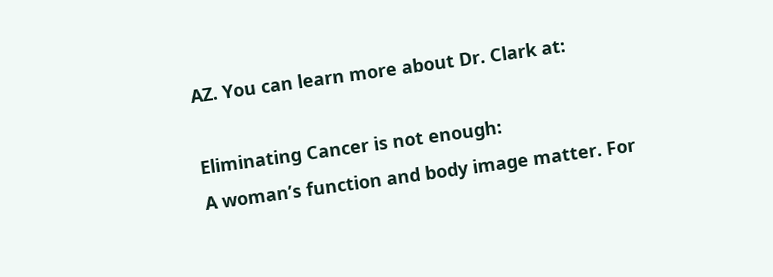AZ. You can learn more about Dr. Clark at:

Eliminating Cancer is not enough:
A woman’s function and body image matter. For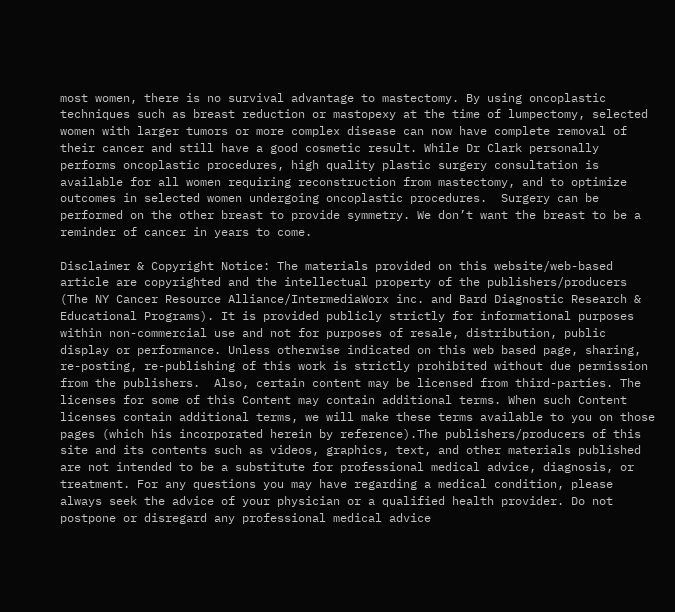most women, there is no survival advantage to mastectomy. By using oncoplastic techniques such as breast reduction or mastopexy at the time of lumpectomy, selected women with larger tumors or more complex disease can now have complete removal of their cancer and still have a good cosmetic result. While Dr Clark personally performs oncoplastic procedures, high quality plastic surgery consultation is available for all women requiring reconstruction from mastectomy, and to optimize outcomes in selected women undergoing oncoplastic procedures.  Surgery can be performed on the other breast to provide symmetry. We don’t want the breast to be a reminder of cancer in years to come.

Disclaimer & Copyright Notice: The materials provided on this website/web-based article are copyrighted and the intellectual property of the publishers/producers (The NY Cancer Resource Alliance/IntermediaWorx inc. and Bard Diagnostic Research & Educational Programs). It is provided publicly strictly for informational purposes within non-commercial use and not for purposes of resale, distribution, public display or performance. Unless otherwise indicated on this web based page, sharing, re-posting, re-publishing of this work is strictly prohibited without due permission from the publishers.  Also, certain content may be licensed from third-parties. The licenses for some of this Content may contain additional terms. When such Content licenses contain additional terms, we will make these terms available to you on those pages (which his incorporated herein by reference).The publishers/producers of this site and its contents such as videos, graphics, text, and other materials published are not intended to be a substitute for professional medical advice, diagnosis, or treatment. For any questions you may have regarding a medical condition, please always seek the advice of your physician or a qualified health provider. Do not postpone or disregard any professional medical advice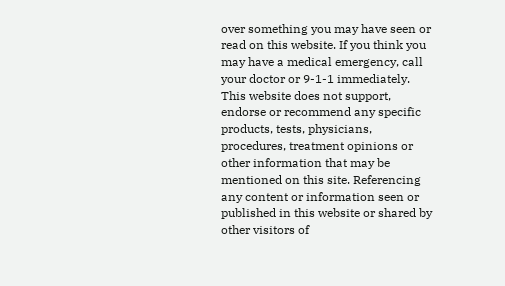over something you may have seen or read on this website. If you think you may have a medical emergency, call your doctor or 9-1-1 immediately.  This website does not support, endorse or recommend any specific products, tests, physicians, procedures, treatment opinions or other information that may be mentioned on this site. Referencing any content or information seen or published in this website or shared by other visitors of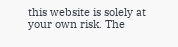this website is solely at your own risk. The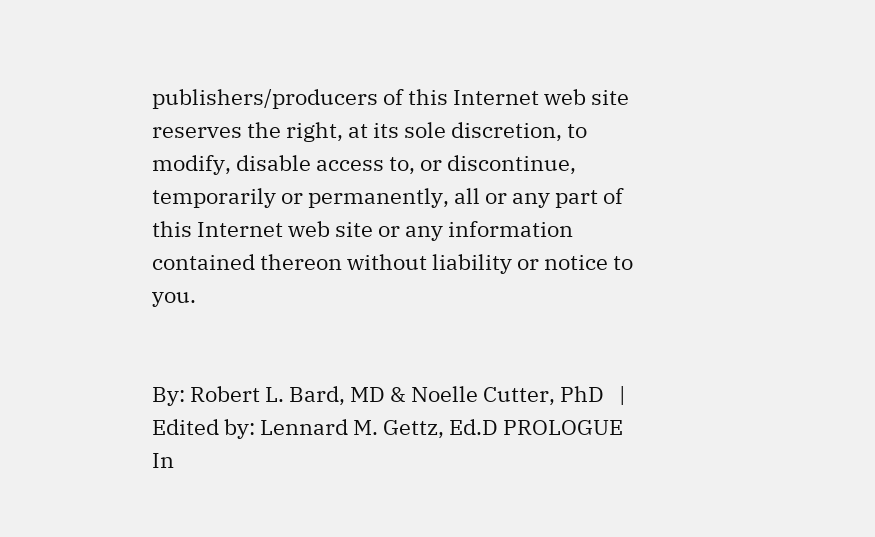publishers/producers of this Internet web site reserves the right, at its sole discretion, to modify, disable access to, or discontinue, temporarily or permanently, all or any part of this Internet web site or any information contained thereon without liability or notice to you.


By: Robert L. Bard, MD & Noelle Cutter, PhD   |  Edited by: Lennard M. Gettz, Ed.D PROLOGUE In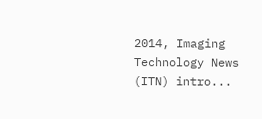2014, Imaging Technology News (ITN) intro...